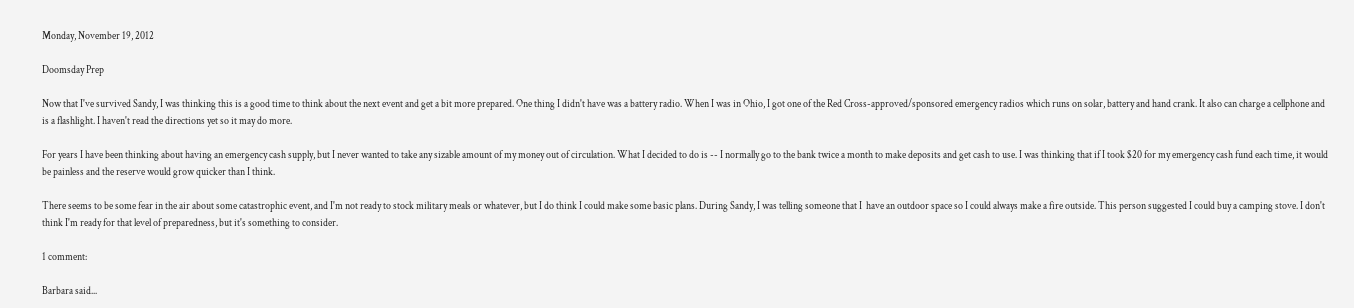Monday, November 19, 2012

Doomsday Prep

Now that I've survived Sandy, I was thinking this is a good time to think about the next event and get a bit more prepared. One thing I didn't have was a battery radio. When I was in Ohio, I got one of the Red Cross-approved/sponsored emergency radios which runs on solar, battery and hand crank. It also can charge a cellphone and is a flashlight. I haven't read the directions yet so it may do more.

For years I have been thinking about having an emergency cash supply, but I never wanted to take any sizable amount of my money out of circulation. What I decided to do is -- I normally go to the bank twice a month to make deposits and get cash to use. I was thinking that if I took $20 for my emergency cash fund each time, it would be painless and the reserve would grow quicker than I think.

There seems to be some fear in the air about some catastrophic event, and I'm not ready to stock military meals or whatever, but I do think I could make some basic plans. During Sandy, I was telling someone that I  have an outdoor space so I could always make a fire outside. This person suggested I could buy a camping stove. I don't think I'm ready for that level of preparedness, but it's something to consider.

1 comment:

Barbara said...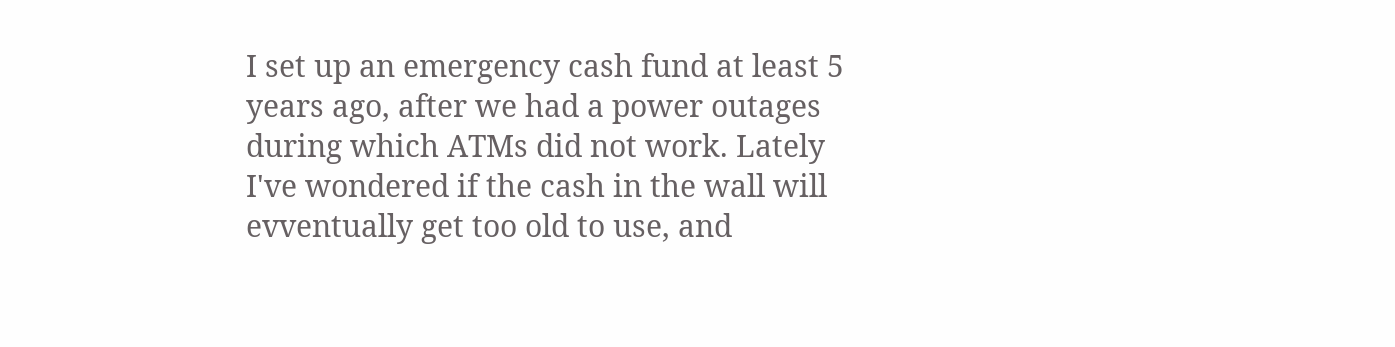I set up an emergency cash fund at least 5 years ago, after we had a power outages during which ATMs did not work. Lately I've wondered if the cash in the wall will evventually get too old to use, and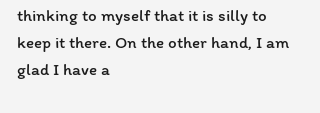thinking to myself that it is silly to keep it there. On the other hand, I am glad I have a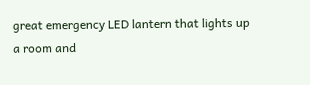great emergency LED lantern that lights up a room and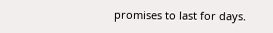promises to last for days.